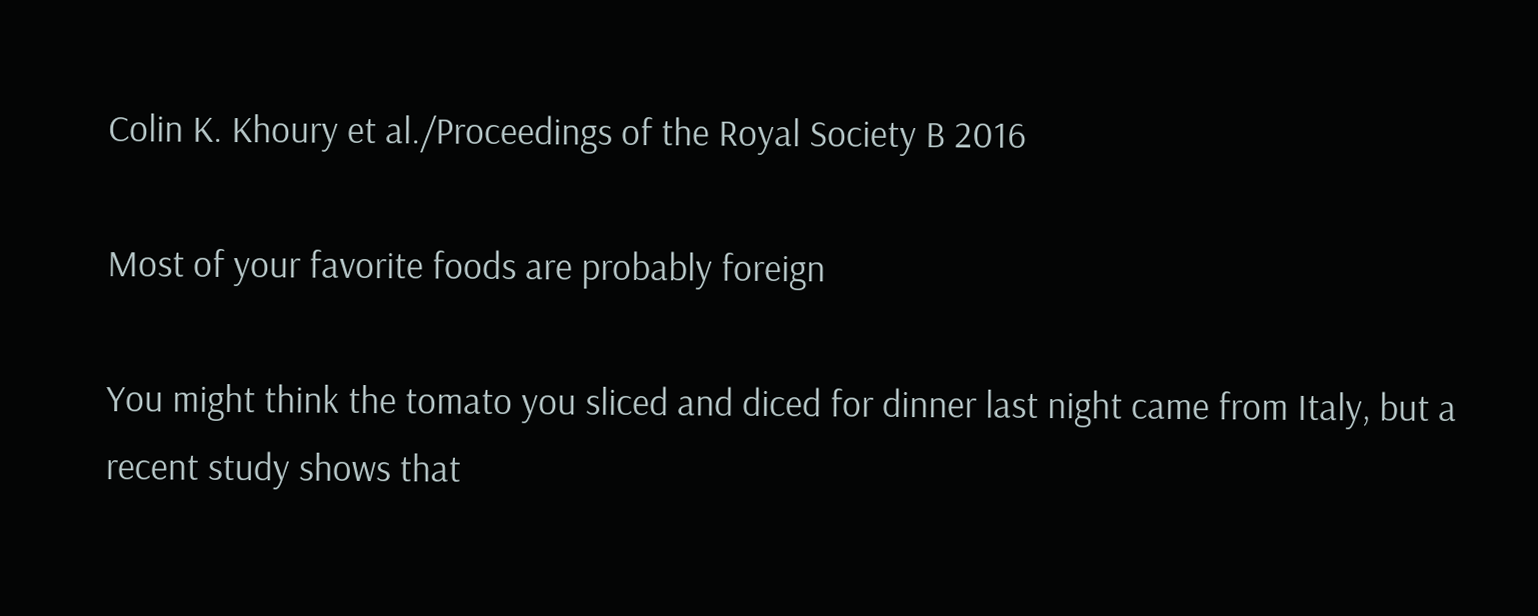Colin K. Khoury et al./Proceedings of the Royal Society B 2016

Most of your favorite foods are probably foreign

You might think the tomato you sliced and diced for dinner last night came from Italy, but a recent study shows that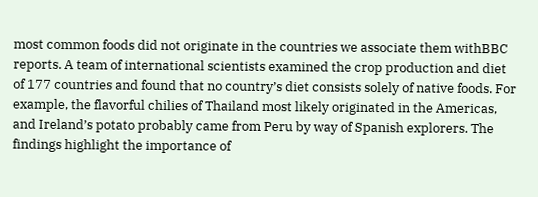most common foods did not originate in the countries we associate them withBBC reports. A team of international scientists examined the crop production and diet of 177 countries and found that no country’s diet consists solely of native foods. For example, the flavorful chilies of Thailand most likely originated in the Americas, and Ireland’s potato probably came from Peru by way of Spanish explorers. The findings highlight the importance of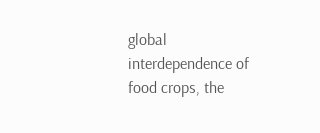global interdependence of food crops, the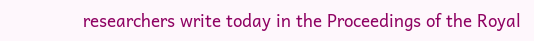researchers write today in the Proceedings of the Royal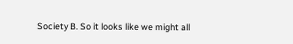Society B. So it looks like we might all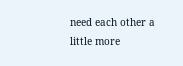need each other a little more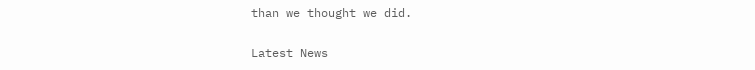than we thought we did.

Latest News